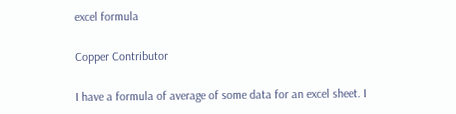excel formula

Copper Contributor

I have a formula of average of some data for an excel sheet. I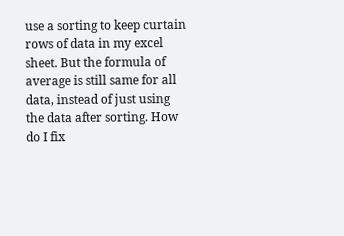use a sorting to keep curtain rows of data in my excel sheet. But the formula of average is still same for all data, instead of just using the data after sorting. How do I fix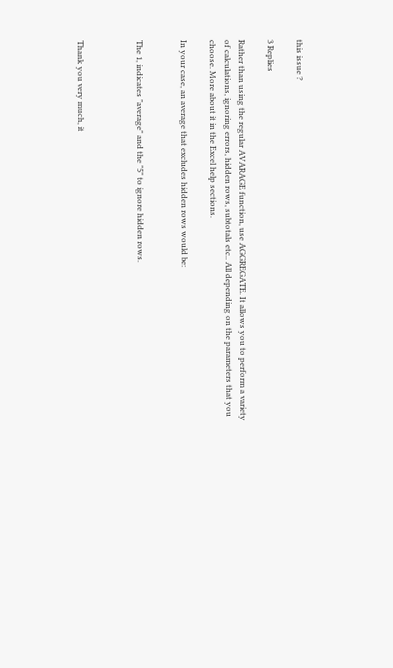this issue ?

3 Replies

Rather than using the regular AVARAGE function, use AGGREGATE. It allows you to perform a variety of calculations, ignoring errors, hidden rows, subtotals etc.. All depending on the parameters that you choose. More about it in the Excel help sections.

In your case, an average that excludes hidden rows would be:


The 1, indicates "average" and the "5" to ignore hidden rows.



Thank you very much, it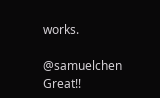works.

@samuelchen Great!!